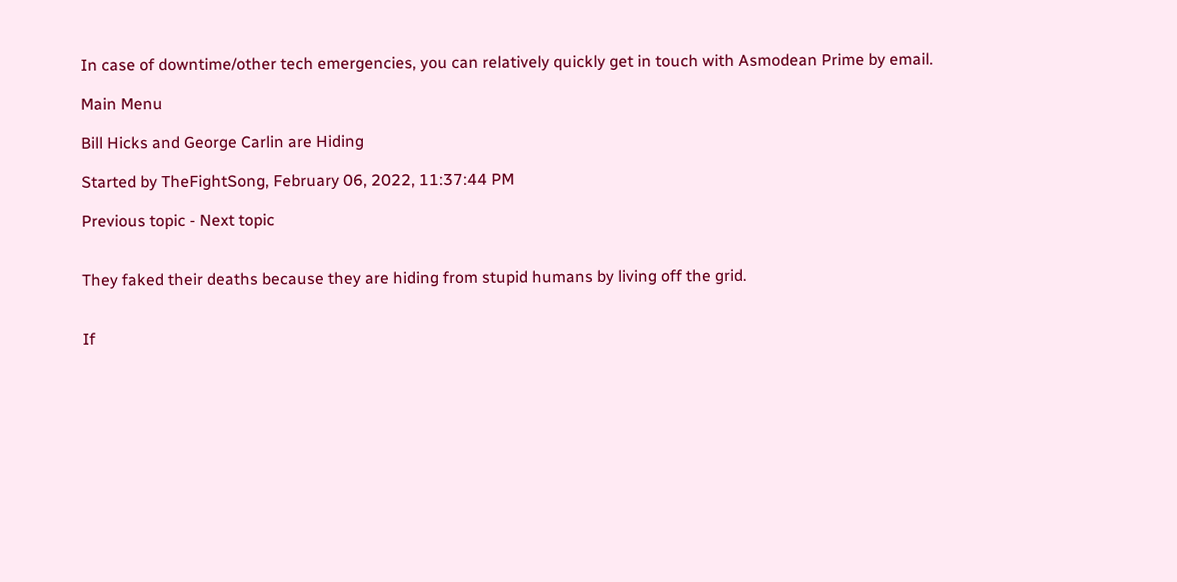In case of downtime/other tech emergencies, you can relatively quickly get in touch with Asmodean Prime by email.

Main Menu

Bill Hicks and George Carlin are Hiding

Started by TheFightSong, February 06, 2022, 11:37:44 PM

Previous topic - Next topic


They faked their deaths because they are hiding from stupid humans by living off the grid.


If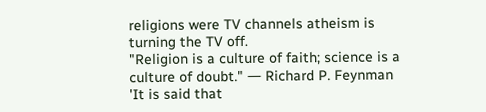religions were TV channels atheism is turning the TV off.
"Religion is a culture of faith; science is a culture of doubt." ― Richard P. Feynman
'It is said that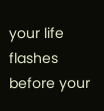your life flashes before your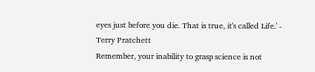eyes just before you die. That is true, it's called Life.' - Terry Pratchett
Remember, your inability to grasp science is not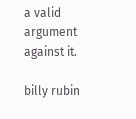a valid argument against it.

billy rubin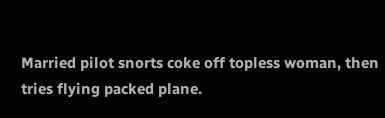Married pilot snorts coke off topless woman, then tries flying packed plane.